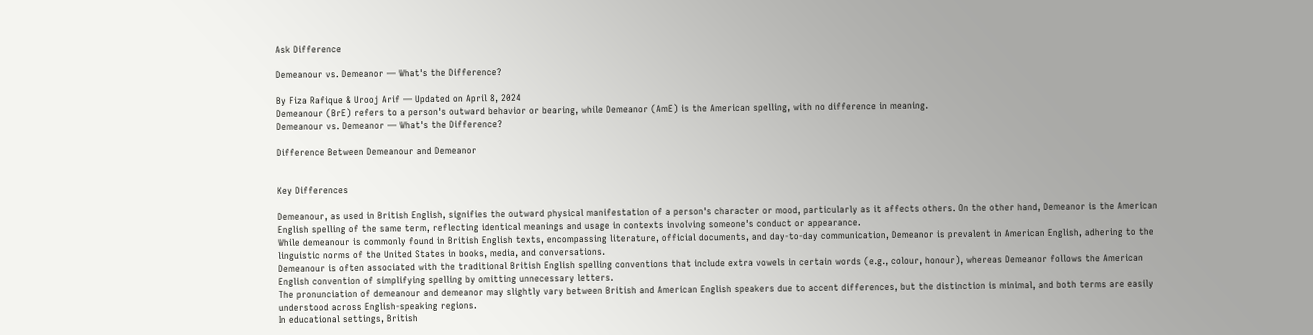Ask Difference

Demeanour vs. Demeanor — What's the Difference?

By Fiza Rafique & Urooj Arif — Updated on April 8, 2024
Demeanour (BrE) refers to a person's outward behavior or bearing, while Demeanor (AmE) is the American spelling, with no difference in meaning.
Demeanour vs. Demeanor — What's the Difference?

Difference Between Demeanour and Demeanor


Key Differences

Demeanour, as used in British English, signifies the outward physical manifestation of a person's character or mood, particularly as it affects others. On the other hand, Demeanor is the American English spelling of the same term, reflecting identical meanings and usage in contexts involving someone's conduct or appearance.
While demeanour is commonly found in British English texts, encompassing literature, official documents, and day-to-day communication, Demeanor is prevalent in American English, adhering to the linguistic norms of the United States in books, media, and conversations.
Demeanour is often associated with the traditional British English spelling conventions that include extra vowels in certain words (e.g., colour, honour), whereas Demeanor follows the American English convention of simplifying spelling by omitting unnecessary letters.
The pronunciation of demeanour and demeanor may slightly vary between British and American English speakers due to accent differences, but the distinction is minimal, and both terms are easily understood across English-speaking regions.
In educational settings, British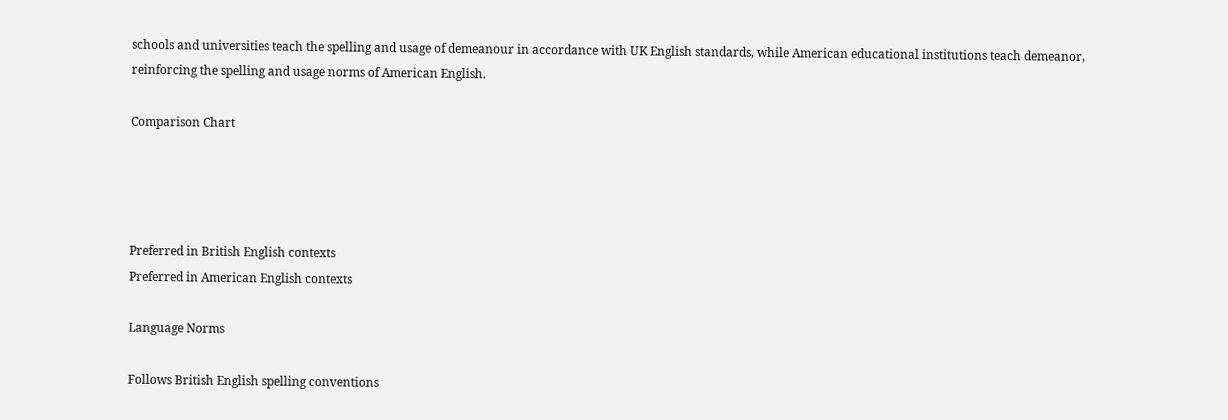schools and universities teach the spelling and usage of demeanour in accordance with UK English standards, while American educational institutions teach demeanor, reinforcing the spelling and usage norms of American English.

Comparison Chart




Preferred in British English contexts
Preferred in American English contexts

Language Norms

Follows British English spelling conventions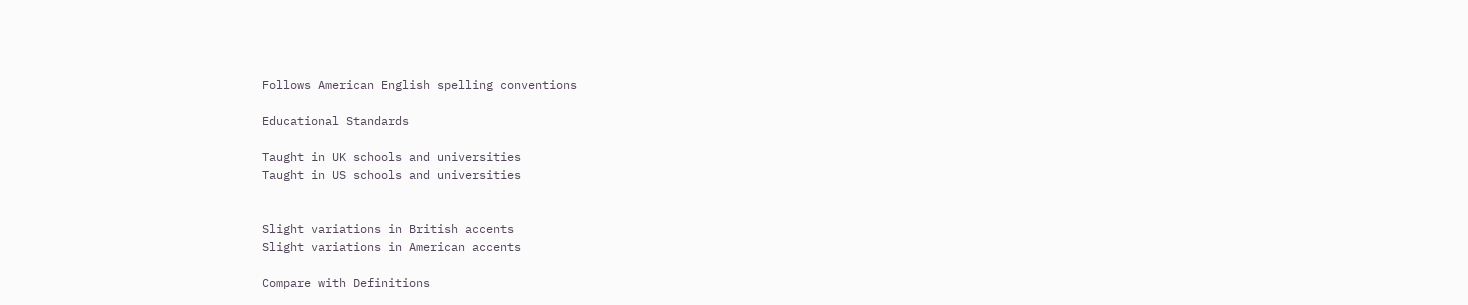Follows American English spelling conventions

Educational Standards

Taught in UK schools and universities
Taught in US schools and universities


Slight variations in British accents
Slight variations in American accents

Compare with Definitions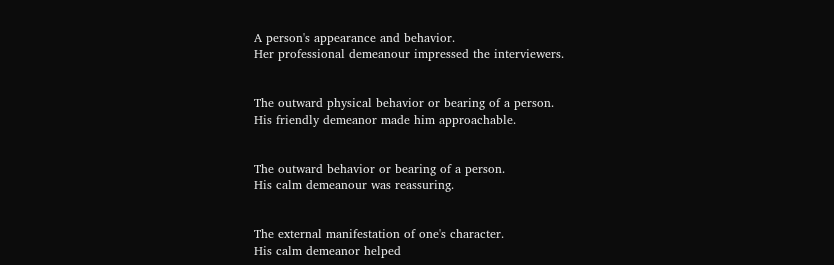A person's appearance and behavior.
Her professional demeanour impressed the interviewers.


The outward physical behavior or bearing of a person.
His friendly demeanor made him approachable.


The outward behavior or bearing of a person.
His calm demeanour was reassuring.


The external manifestation of one's character.
His calm demeanor helped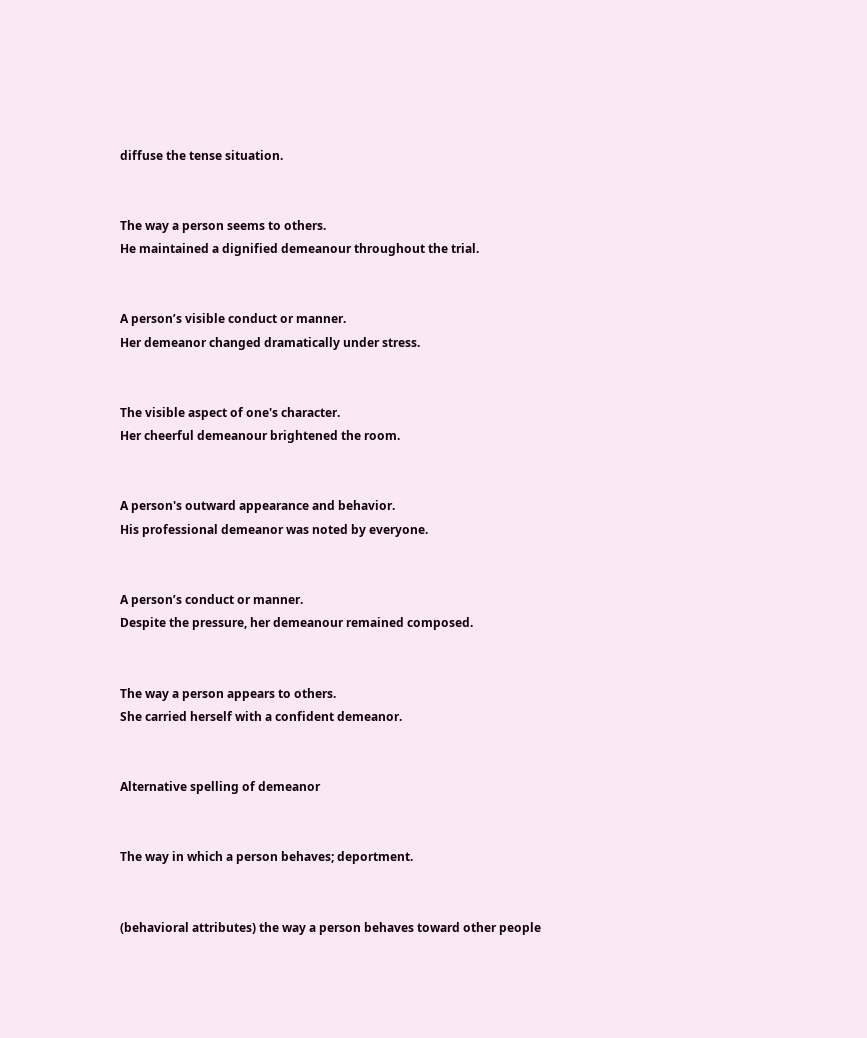diffuse the tense situation.


The way a person seems to others.
He maintained a dignified demeanour throughout the trial.


A person’s visible conduct or manner.
Her demeanor changed dramatically under stress.


The visible aspect of one's character.
Her cheerful demeanour brightened the room.


A person's outward appearance and behavior.
His professional demeanor was noted by everyone.


A person’s conduct or manner.
Despite the pressure, her demeanour remained composed.


The way a person appears to others.
She carried herself with a confident demeanor.


Alternative spelling of demeanor


The way in which a person behaves; deportment.


(behavioral attributes) the way a person behaves toward other people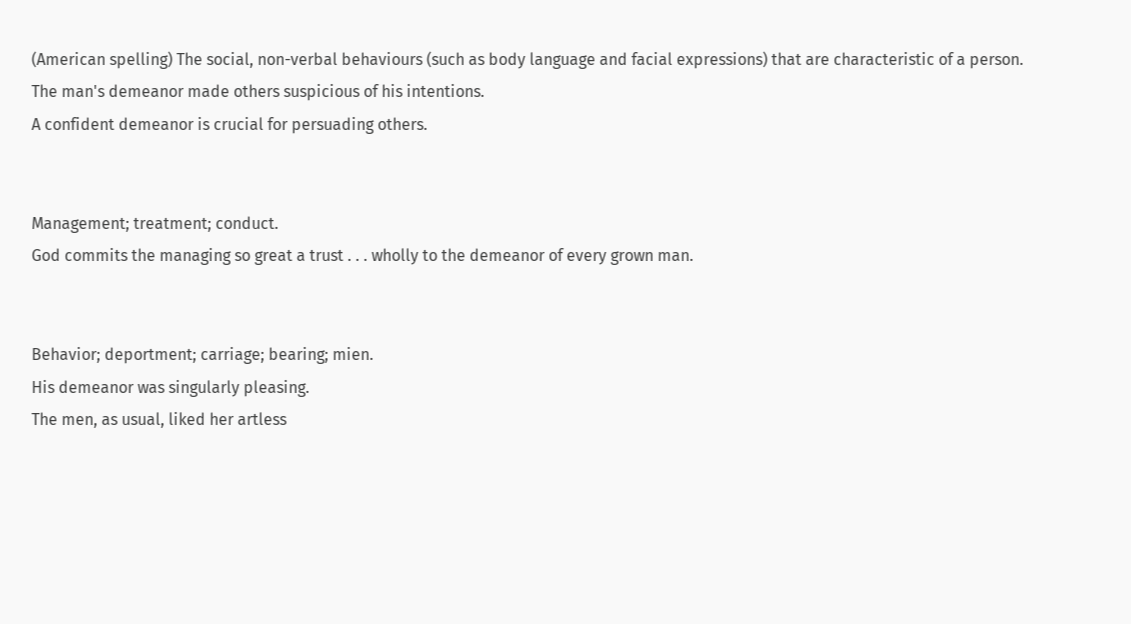(American spelling) The social, non-verbal behaviours (such as body language and facial expressions) that are characteristic of a person.
The man's demeanor made others suspicious of his intentions.
A confident demeanor is crucial for persuading others.


Management; treatment; conduct.
God commits the managing so great a trust . . . wholly to the demeanor of every grown man.


Behavior; deportment; carriage; bearing; mien.
His demeanor was singularly pleasing.
The men, as usual, liked her artless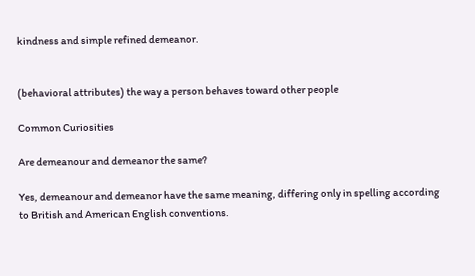kindness and simple refined demeanor.


(behavioral attributes) the way a person behaves toward other people

Common Curiosities

Are demeanour and demeanor the same?

Yes, demeanour and demeanor have the same meaning, differing only in spelling according to British and American English conventions.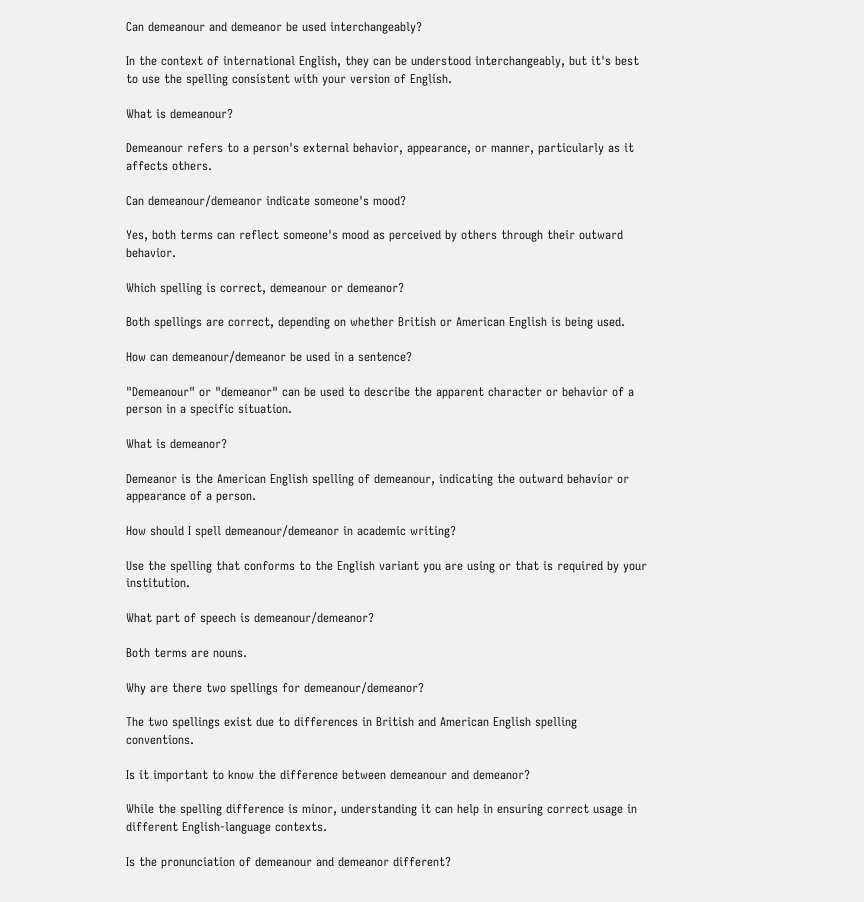Can demeanour and demeanor be used interchangeably?

In the context of international English, they can be understood interchangeably, but it's best to use the spelling consistent with your version of English.

What is demeanour?

Demeanour refers to a person's external behavior, appearance, or manner, particularly as it affects others.

Can demeanour/demeanor indicate someone's mood?

Yes, both terms can reflect someone's mood as perceived by others through their outward behavior.

Which spelling is correct, demeanour or demeanor?

Both spellings are correct, depending on whether British or American English is being used.

How can demeanour/demeanor be used in a sentence?

"Demeanour" or "demeanor" can be used to describe the apparent character or behavior of a person in a specific situation.

What is demeanor?

Demeanor is the American English spelling of demeanour, indicating the outward behavior or appearance of a person.

How should I spell demeanour/demeanor in academic writing?

Use the spelling that conforms to the English variant you are using or that is required by your institution.

What part of speech is demeanour/demeanor?

Both terms are nouns.

Why are there two spellings for demeanour/demeanor?

The two spellings exist due to differences in British and American English spelling conventions.

Is it important to know the difference between demeanour and demeanor?

While the spelling difference is minor, understanding it can help in ensuring correct usage in different English-language contexts.

Is the pronunciation of demeanour and demeanor different?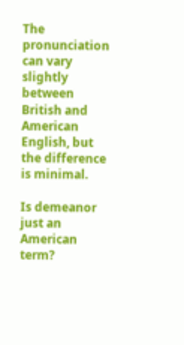The pronunciation can vary slightly between British and American English, but the difference is minimal.

Is demeanor just an American term?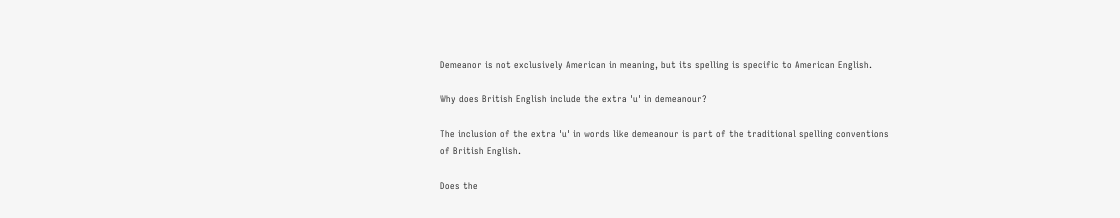Demeanor is not exclusively American in meaning, but its spelling is specific to American English.

Why does British English include the extra 'u' in demeanour?

The inclusion of the extra 'u' in words like demeanour is part of the traditional spelling conventions of British English.

Does the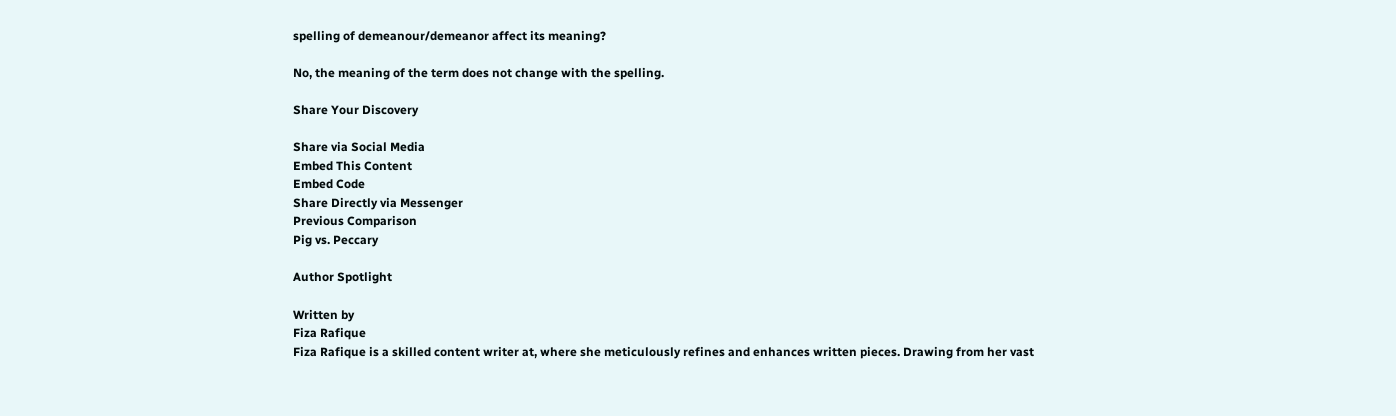spelling of demeanour/demeanor affect its meaning?

No, the meaning of the term does not change with the spelling.

Share Your Discovery

Share via Social Media
Embed This Content
Embed Code
Share Directly via Messenger
Previous Comparison
Pig vs. Peccary

Author Spotlight

Written by
Fiza Rafique
Fiza Rafique is a skilled content writer at, where she meticulously refines and enhances written pieces. Drawing from her vast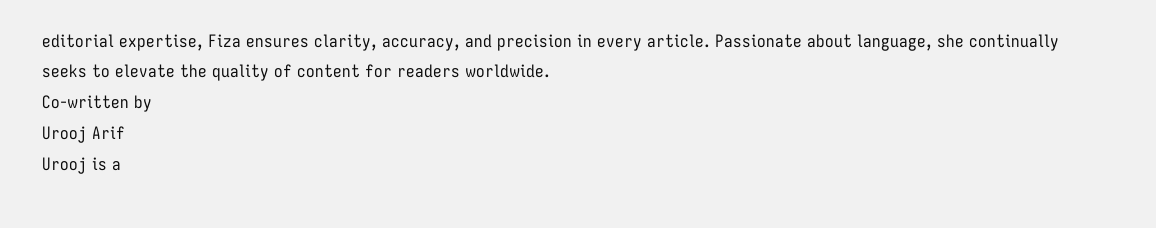editorial expertise, Fiza ensures clarity, accuracy, and precision in every article. Passionate about language, she continually seeks to elevate the quality of content for readers worldwide.
Co-written by
Urooj Arif
Urooj is a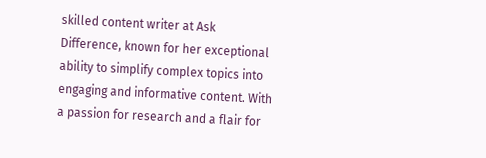skilled content writer at Ask Difference, known for her exceptional ability to simplify complex topics into engaging and informative content. With a passion for research and a flair for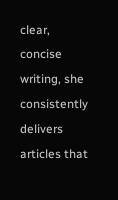clear, concise writing, she consistently delivers articles that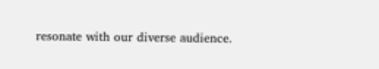resonate with our diverse audience.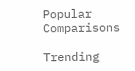Popular Comparisons

Trending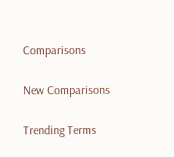Comparisons

New Comparisons

Trending Terms